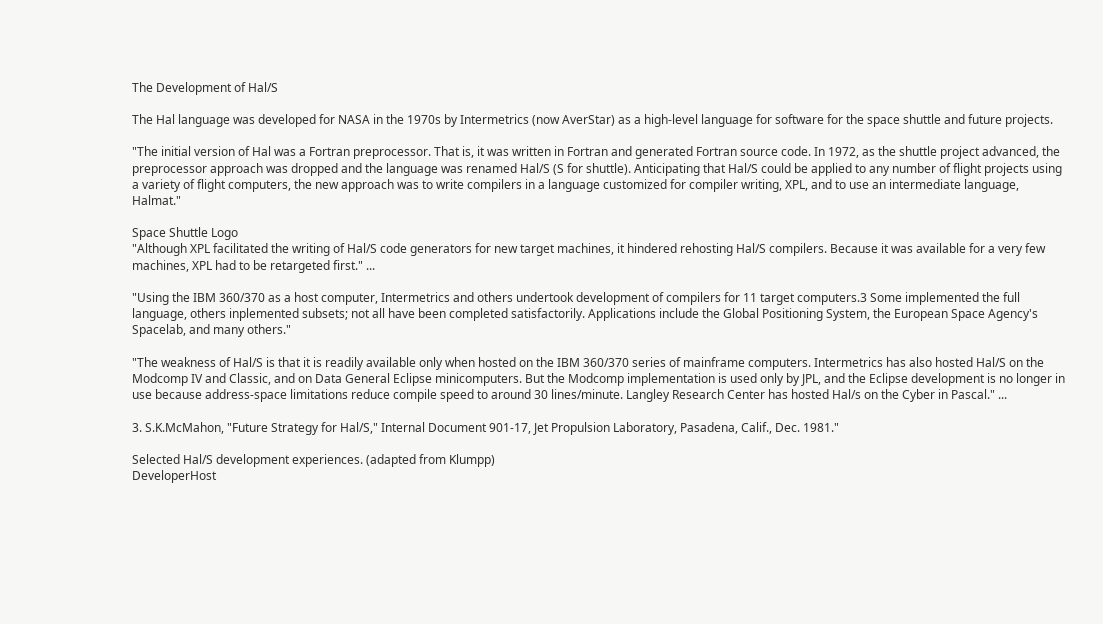The Development of Hal/S

The Hal language was developed for NASA in the 1970s by Intermetrics (now AverStar) as a high-level language for software for the space shuttle and future projects.

"The initial version of Hal was a Fortran preprocessor. That is, it was written in Fortran and generated Fortran source code. In 1972, as the shuttle project advanced, the preprocessor approach was dropped and the language was renamed Hal/S (S for shuttle). Anticipating that Hal/S could be applied to any number of flight projects using a variety of flight computers, the new approach was to write compilers in a language customized for compiler writing, XPL, and to use an intermediate language, Halmat."

Space Shuttle Logo
"Although XPL facilitated the writing of Hal/S code generators for new target machines, it hindered rehosting Hal/S compilers. Because it was available for a very few machines, XPL had to be retargeted first." ...

"Using the IBM 360/370 as a host computer, Intermetrics and others undertook development of compilers for 11 target computers.3 Some implemented the full language, others inplemented subsets; not all have been completed satisfactorily. Applications include the Global Positioning System, the European Space Agency's Spacelab, and many others."

"The weakness of Hal/S is that it is readily available only when hosted on the IBM 360/370 series of mainframe computers. Intermetrics has also hosted Hal/S on the Modcomp IV and Classic, and on Data General Eclipse minicomputers. But the Modcomp implementation is used only by JPL, and the Eclipse development is no longer in use because address-space limitations reduce compile speed to around 30 lines/minute. Langley Research Center has hosted Hal/s on the Cyber in Pascal." ...

3. S.K.McMahon, "Future Strategy for Hal/S," Internal Document 901-17, Jet Propulsion Laboratory, Pasadena, Calif., Dec. 1981."

Selected Hal/S development experiences. (adapted from Klumpp)
DeveloperHost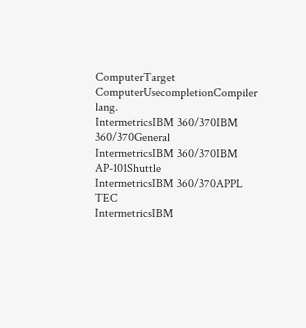ComputerTarget ComputerUsecompletionCompiler lang.
IntermetricsIBM 360/370IBM 360/370General
IntermetricsIBM 360/370IBM AP-101Shuttle
IntermetricsIBM 360/370APPL TEC
IntermetricsIBM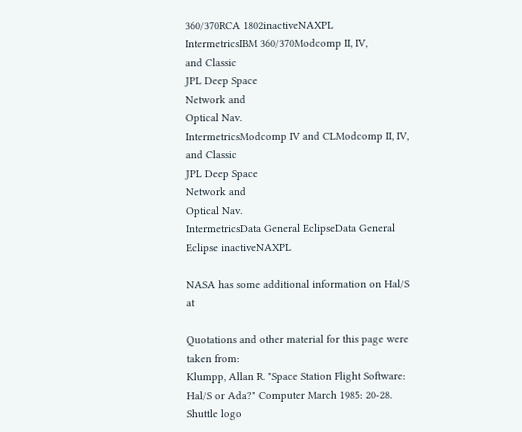360/370RCA 1802inactiveNAXPL
IntermetricsIBM 360/370Modcomp II, IV,
and Classic
JPL Deep Space
Network and
Optical Nav.
IntermetricsModcomp IV and CLModcomp II, IV,
and Classic
JPL Deep Space
Network and
Optical Nav.
IntermetricsData General EclipseData General Eclipse inactiveNAXPL

NASA has some additional information on Hal/S at

Quotations and other material for this page were taken from:
Klumpp, Allan R. "Space Station Flight Software: Hal/S or Ada?" Computer March 1985: 20-28.
Shuttle logo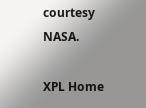courtesy NASA.

XPL Home